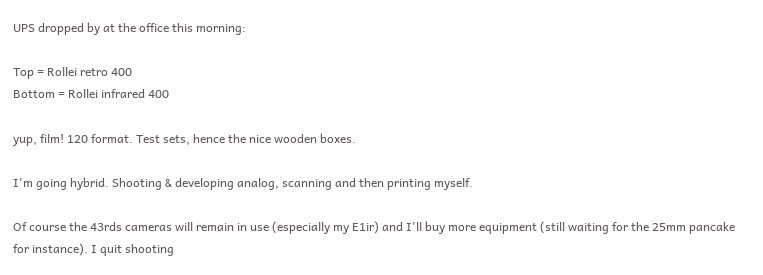UPS dropped by at the office this morning:

Top = Rollei retro 400
Bottom = Rollei infrared 400

yup, film! 120 format. Test sets, hence the nice wooden boxes.

I'm going hybrid. Shooting & developing analog, scanning and then printing myself.

Of course the 43rds cameras will remain in use (especially my E1ir) and I'll buy more equipment (still waiting for the 25mm pancake for instance). I quit shooting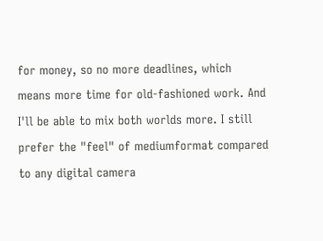for money, so no more deadlines, which means more time for old-fashioned work. And I'll be able to mix both worlds more. I still prefer the "feel" of mediumformat compared to any digital camera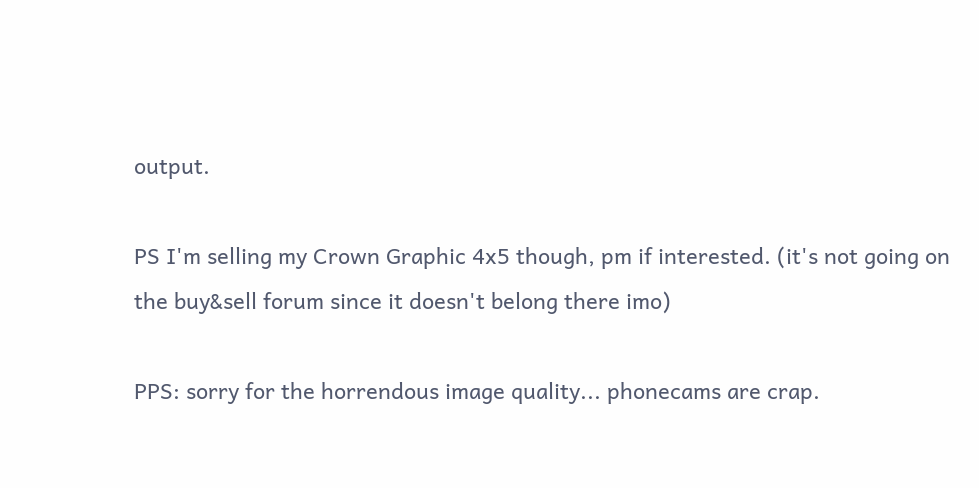output.

PS I'm selling my Crown Graphic 4x5 though, pm if interested. (it's not going on the buy&sell forum since it doesn't belong there imo)

PPS: sorry for the horrendous image quality... phonecams are crap.